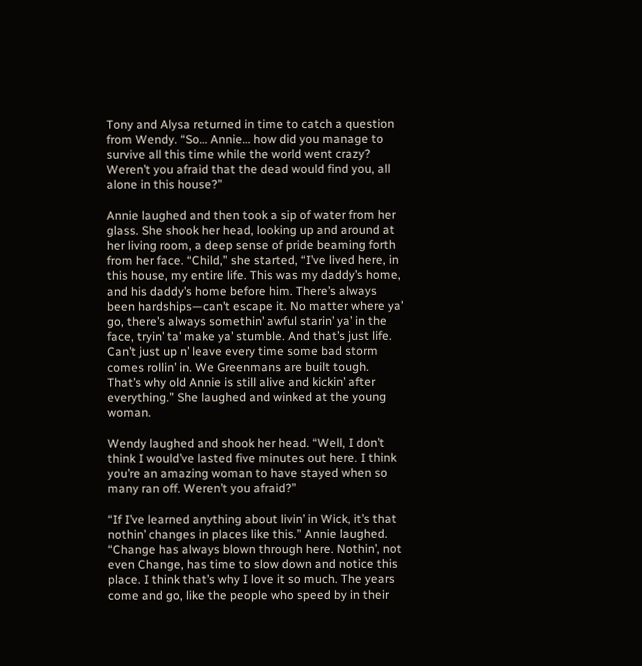Tony and Alysa returned in time to catch a question from Wendy. “So… Annie… how did you manage to survive all this time while the world went crazy? Weren’t you afraid that the dead would find you, all alone in this house?”

Annie laughed and then took a sip of water from her glass. She shook her head, looking up and around at her living room, a deep sense of pride beaming forth from her face. “Child,” she started, “I’ve lived here, in this house, my entire life. This was my daddy’s home, and his daddy’s home before him. There’s always been hardships—can’t escape it. No matter where ya’ go, there’s always somethin’ awful starin’ ya’ in the face, tryin’ ta’ make ya’ stumble. And that’s just life. Can’t just up n’ leave every time some bad storm comes rollin’ in. We Greenmans are built tough. That’s why old Annie is still alive and kickin’ after everything.” She laughed and winked at the young woman.

Wendy laughed and shook her head. “Well, I don’t think I would’ve lasted five minutes out here. I think you’re an amazing woman to have stayed when so many ran off. Weren’t you afraid?”

“If I’ve learned anything about livin’ in Wick, it’s that nothin’ changes in places like this.” Annie laughed. “Change has always blown through here. Nothin’, not even Change, has time to slow down and notice this place. I think that’s why I love it so much. The years come and go, like the people who speed by in their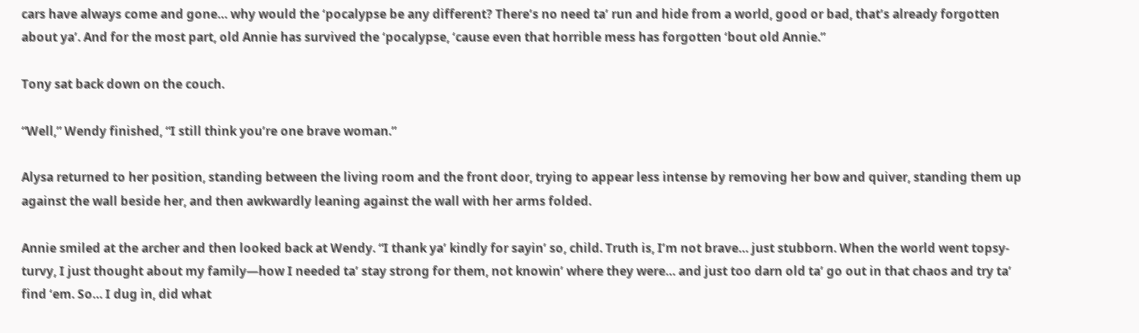cars have always come and gone… why would the ‘pocalypse be any different? There’s no need ta’ run and hide from a world, good or bad, that’s already forgotten about ya’. And for the most part, old Annie has survived the ‘pocalypse, ‘cause even that horrible mess has forgotten ‘bout old Annie.”

Tony sat back down on the couch.

“Well,” Wendy finished, “I still think you’re one brave woman.”

Alysa returned to her position, standing between the living room and the front door, trying to appear less intense by removing her bow and quiver, standing them up against the wall beside her, and then awkwardly leaning against the wall with her arms folded.

Annie smiled at the archer and then looked back at Wendy. “I thank ya’ kindly for sayin’ so, child. Truth is, I’m not brave… just stubborn. When the world went topsy-turvy, I just thought about my family—how I needed ta’ stay strong for them, not knowin’ where they were… and just too darn old ta’ go out in that chaos and try ta’ find ‘em. So… I dug in, did what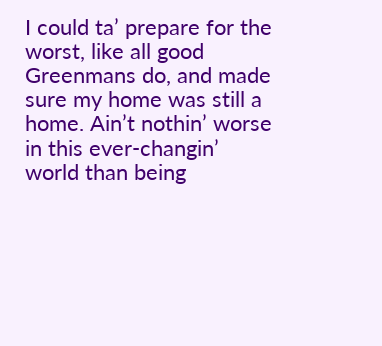I could ta’ prepare for the worst, like all good Greenmans do, and made sure my home was still a home. Ain’t nothin’ worse in this ever-changin’ world than being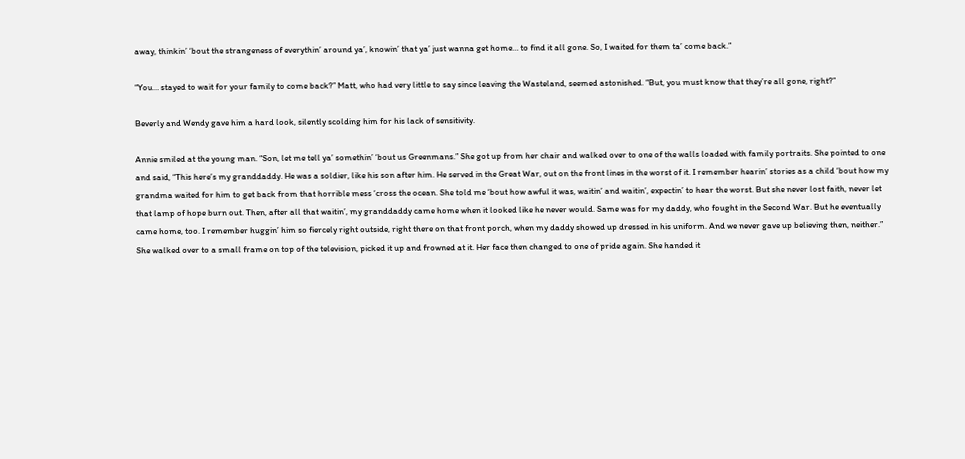away, thinkin’ ‘bout the strangeness of everythin’ around ya’, knowin’ that ya’ just wanna get home… to find it all gone. So, I waited for them ta’ come back.”

“You… stayed to wait for your family to come back?” Matt, who had very little to say since leaving the Wasteland, seemed astonished. “But, you must know that they’re all gone, right?”

Beverly and Wendy gave him a hard look, silently scolding him for his lack of sensitivity.

Annie smiled at the young man. “Son, let me tell ya’ somethin’ ‘bout us Greenmans.” She got up from her chair and walked over to one of the walls loaded with family portraits. She pointed to one and said, “This here’s my granddaddy. He was a soldier, like his son after him. He served in the Great War, out on the front lines in the worst of it. I remember hearin’ stories as a child ‘bout how my grandma waited for him to get back from that horrible mess ‘cross the ocean. She told me ‘bout how awful it was, waitin’ and waitin’, expectin’ to hear the worst. But she never lost faith, never let that lamp of hope burn out. Then, after all that waitin’, my granddaddy came home when it looked like he never would. Same was for my daddy, who fought in the Second War. But he eventually came home, too. I remember huggin’ him so fiercely right outside, right there on that front porch, when my daddy showed up dressed in his uniform. And we never gave up believing then, neither.” She walked over to a small frame on top of the television, picked it up and frowned at it. Her face then changed to one of pride again. She handed it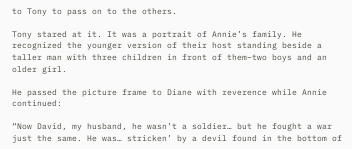to Tony to pass on to the others.

Tony stared at it. It was a portrait of Annie’s family. He recognized the younger version of their host standing beside a taller man with three children in front of them–two boys and an older girl.

He passed the picture frame to Diane with reverence while Annie continued:

“Now David, my husband, he wasn’t a soldier… but he fought a war just the same. He was… stricken’ by a devil found in the bottom of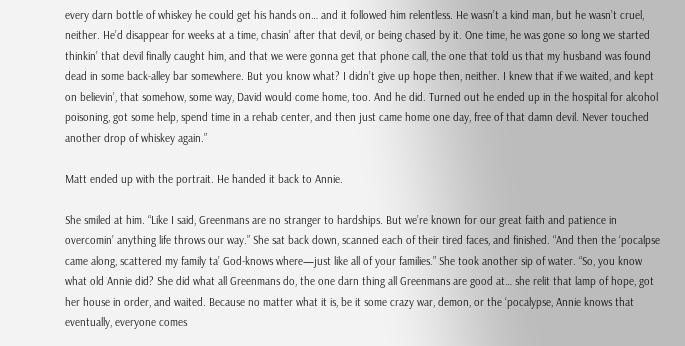every darn bottle of whiskey he could get his hands on… and it followed him relentless. He wasn’t a kind man, but he wasn’t cruel, neither. He’d disappear for weeks at a time, chasin’ after that devil, or being chased by it. One time, he was gone so long we started thinkin’ that devil finally caught him, and that we were gonna get that phone call, the one that told us that my husband was found dead in some back-alley bar somewhere. But you know what? I didn’t give up hope then, neither. I knew that if we waited, and kept on believin’, that somehow, some way, David would come home, too. And he did. Turned out he ended up in the hospital for alcohol poisoning, got some help, spend time in a rehab center, and then just came home one day, free of that damn devil. Never touched another drop of whiskey again.”

Matt ended up with the portrait. He handed it back to Annie.

She smiled at him. “Like I said, Greenmans are no stranger to hardships. But we’re known for our great faith and patience in overcomin’ anything life throws our way.” She sat back down, scanned each of their tired faces, and finished. “And then the ‘pocalpse came along, scattered my family ta’ God-knows where—just like all of your families.” She took another sip of water. “So, you know what old Annie did? She did what all Greenmans do, the one darn thing all Greenmans are good at… she relit that lamp of hope, got her house in order, and waited. Because no matter what it is, be it some crazy war, demon, or the ‘pocalypse, Annie knows that eventually, everyone comes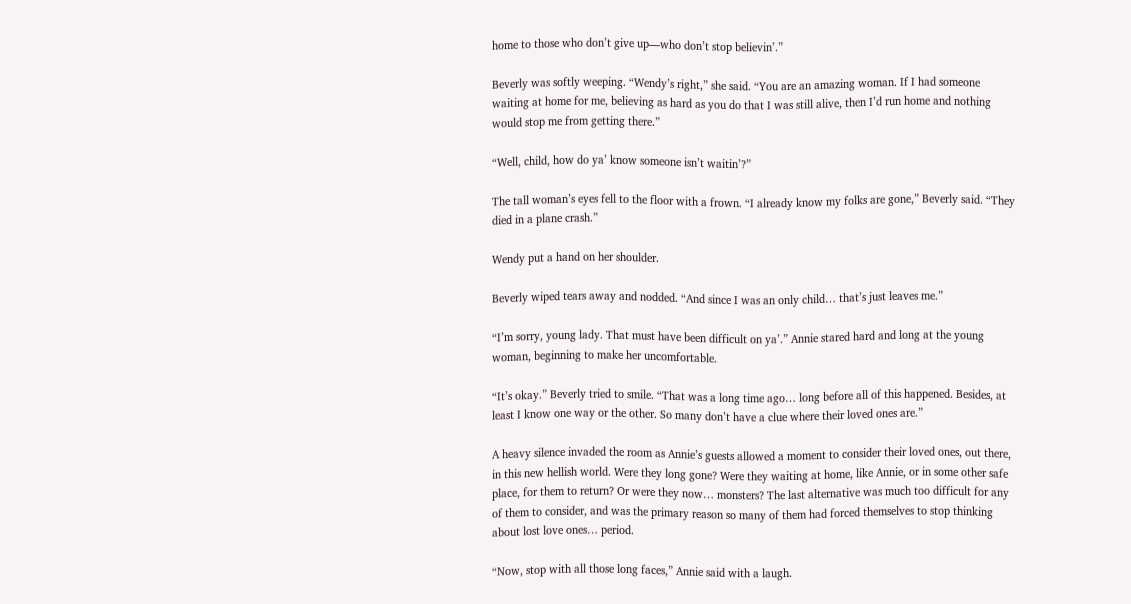home to those who don’t give up—who don’t stop believin’.”

Beverly was softly weeping. “Wendy’s right,” she said. “You are an amazing woman. If I had someone waiting at home for me, believing as hard as you do that I was still alive, then I’d run home and nothing would stop me from getting there.”

“Well, child, how do ya’ know someone isn’t waitin’?”

The tall woman’s eyes fell to the floor with a frown. “I already know my folks are gone,” Beverly said. “They died in a plane crash.”

Wendy put a hand on her shoulder.

Beverly wiped tears away and nodded. “And since I was an only child… that’s just leaves me.”

“I’m sorry, young lady. That must have been difficult on ya’.” Annie stared hard and long at the young woman, beginning to make her uncomfortable.

“It’s okay.” Beverly tried to smile. “That was a long time ago… long before all of this happened. Besides, at least I know one way or the other. So many don’t have a clue where their loved ones are.”

A heavy silence invaded the room as Annie’s guests allowed a moment to consider their loved ones, out there, in this new hellish world. Were they long gone? Were they waiting at home, like Annie, or in some other safe place, for them to return? Or were they now… monsters? The last alternative was much too difficult for any of them to consider, and was the primary reason so many of them had forced themselves to stop thinking about lost love ones… period.

“Now, stop with all those long faces,” Annie said with a laugh.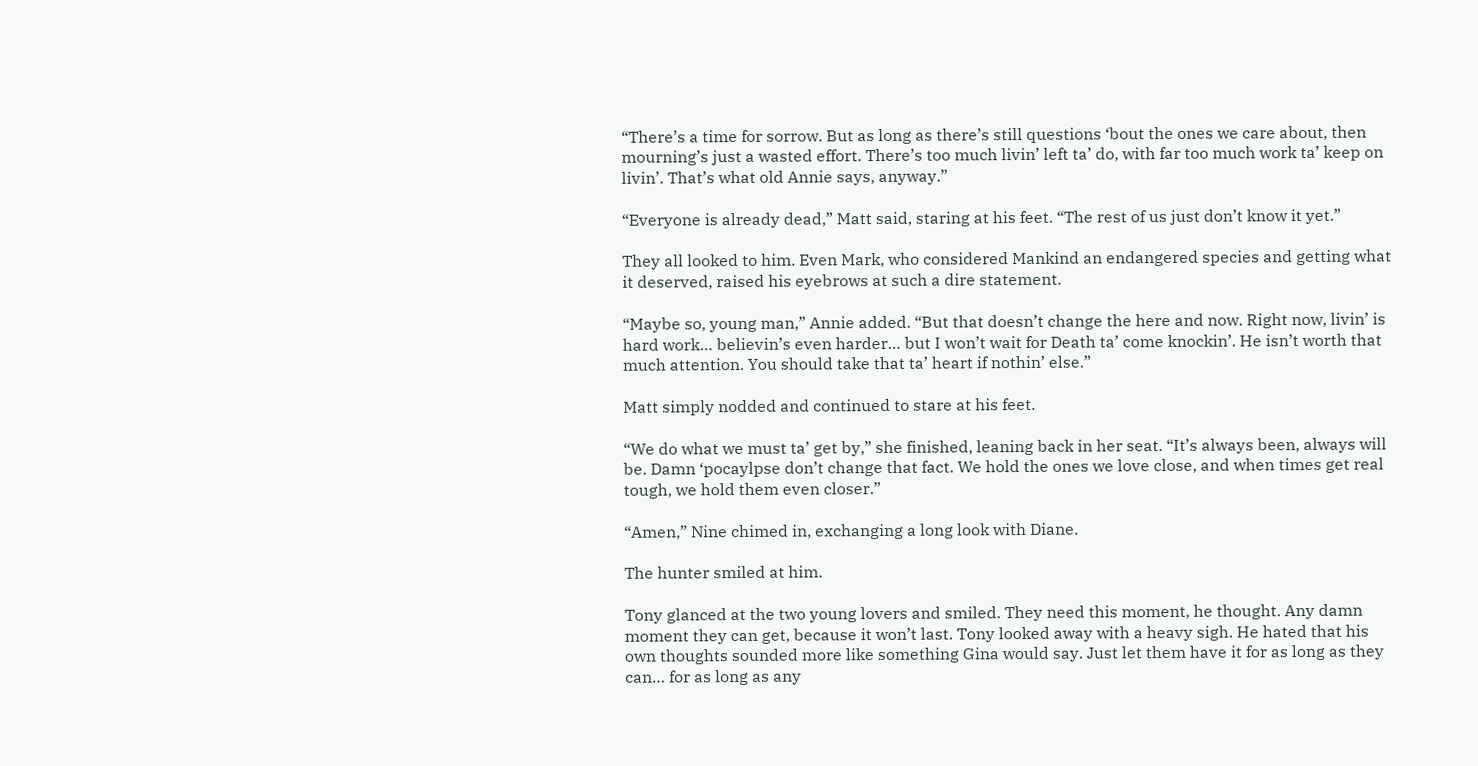“There’s a time for sorrow. But as long as there’s still questions ‘bout the ones we care about, then mourning’s just a wasted effort. There’s too much livin’ left ta’ do, with far too much work ta’ keep on livin’. That’s what old Annie says, anyway.”

“Everyone is already dead,” Matt said, staring at his feet. “The rest of us just don’t know it yet.”

They all looked to him. Even Mark, who considered Mankind an endangered species and getting what it deserved, raised his eyebrows at such a dire statement.

“Maybe so, young man,” Annie added. “But that doesn’t change the here and now. Right now, livin’ is hard work… believin’s even harder… but I won’t wait for Death ta’ come knockin’. He isn’t worth that much attention. You should take that ta’ heart if nothin’ else.”

Matt simply nodded and continued to stare at his feet.

“We do what we must ta’ get by,” she finished, leaning back in her seat. “It’s always been, always will be. Damn ‘pocaylpse don’t change that fact. We hold the ones we love close, and when times get real tough, we hold them even closer.”

“Amen,” Nine chimed in, exchanging a long look with Diane.

The hunter smiled at him.

Tony glanced at the two young lovers and smiled. They need this moment, he thought. Any damn moment they can get, because it won’t last. Tony looked away with a heavy sigh. He hated that his own thoughts sounded more like something Gina would say. Just let them have it for as long as they can… for as long as any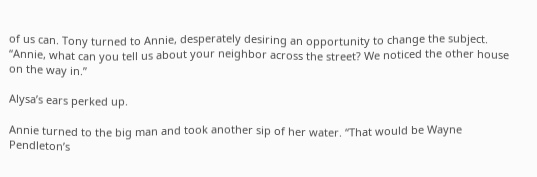of us can. Tony turned to Annie, desperately desiring an opportunity to change the subject. “Annie, what can you tell us about your neighbor across the street? We noticed the other house on the way in.”

Alysa’s ears perked up.

Annie turned to the big man and took another sip of her water. “That would be Wayne Pendleton’s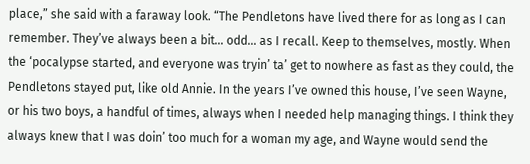place,” she said with a faraway look. “The Pendletons have lived there for as long as I can remember. They’ve always been a bit… odd… as I recall. Keep to themselves, mostly. When the ‘pocalypse started, and everyone was tryin’ ta’ get to nowhere as fast as they could, the Pendletons stayed put, like old Annie. In the years I’ve owned this house, I’ve seen Wayne, or his two boys, a handful of times, always when I needed help managing things. I think they always knew that I was doin’ too much for a woman my age, and Wayne would send the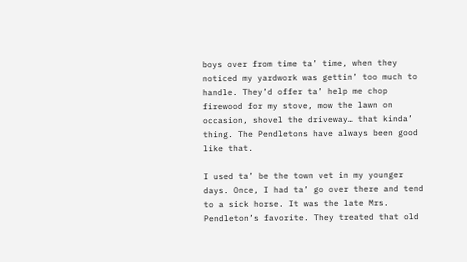boys over from time ta’ time, when they noticed my yardwork was gettin’ too much to handle. They’d offer ta’ help me chop firewood for my stove, mow the lawn on occasion, shovel the driveway… that kinda’ thing. The Pendletons have always been good like that.

I used ta’ be the town vet in my younger days. Once, I had ta’ go over there and tend to a sick horse. It was the late Mrs. Pendleton’s favorite. They treated that old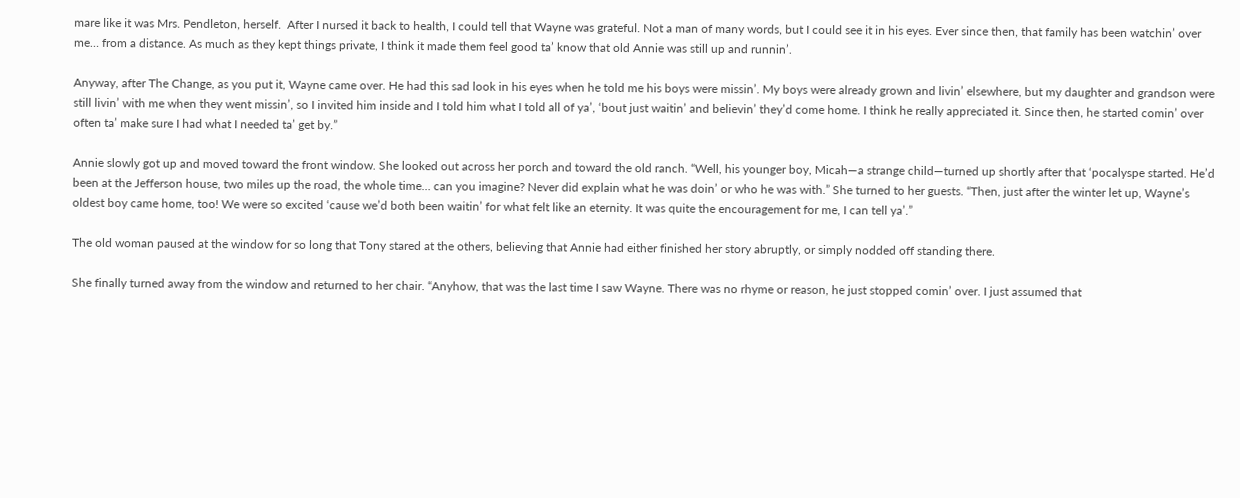mare like it was Mrs. Pendleton, herself.  After I nursed it back to health, I could tell that Wayne was grateful. Not a man of many words, but I could see it in his eyes. Ever since then, that family has been watchin’ over me… from a distance. As much as they kept things private, I think it made them feel good ta’ know that old Annie was still up and runnin’.

Anyway, after The Change, as you put it, Wayne came over. He had this sad look in his eyes when he told me his boys were missin’. My boys were already grown and livin’ elsewhere, but my daughter and grandson were still livin’ with me when they went missin’, so I invited him inside and I told him what I told all of ya’, ‘bout just waitin’ and believin’ they’d come home. I think he really appreciated it. Since then, he started comin’ over often ta’ make sure I had what I needed ta’ get by.”

Annie slowly got up and moved toward the front window. She looked out across her porch and toward the old ranch. “Well, his younger boy, Micah—a strange child—turned up shortly after that ‘pocalyspe started. He’d been at the Jefferson house, two miles up the road, the whole time… can you imagine? Never did explain what he was doin’ or who he was with.” She turned to her guests. “Then, just after the winter let up, Wayne’s oldest boy came home, too! We were so excited ‘cause we’d both been waitin’ for what felt like an eternity. It was quite the encouragement for me, I can tell ya’.”

The old woman paused at the window for so long that Tony stared at the others, believing that Annie had either finished her story abruptly, or simply nodded off standing there.

She finally turned away from the window and returned to her chair. “Anyhow, that was the last time I saw Wayne. There was no rhyme or reason, he just stopped comin’ over. I just assumed that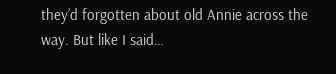they’d forgotten about old Annie across the way. But like I said…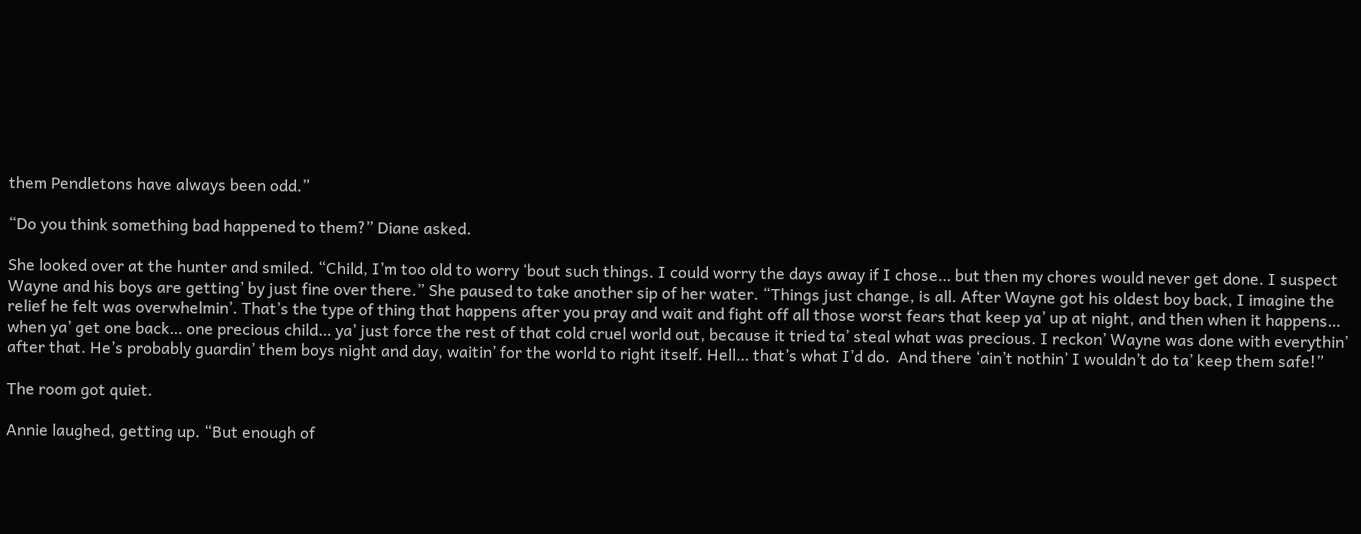them Pendletons have always been odd.”

“Do you think something bad happened to them?” Diane asked.

She looked over at the hunter and smiled. “Child, I’m too old to worry ‘bout such things. I could worry the days away if I chose… but then my chores would never get done. I suspect Wayne and his boys are getting’ by just fine over there.” She paused to take another sip of her water. “Things just change, is all. After Wayne got his oldest boy back, I imagine the relief he felt was overwhelmin’. That’s the type of thing that happens after you pray and wait and fight off all those worst fears that keep ya’ up at night, and then when it happens… when ya’ get one back… one precious child… ya’ just force the rest of that cold cruel world out, because it tried ta’ steal what was precious. I reckon’ Wayne was done with everythin’ after that. He’s probably guardin’ them boys night and day, waitin’ for the world to right itself. Hell… that’s what I’d do.  And there ‘ain’t nothin’ I wouldn’t do ta’ keep them safe!”

The room got quiet.

Annie laughed, getting up. “But enough of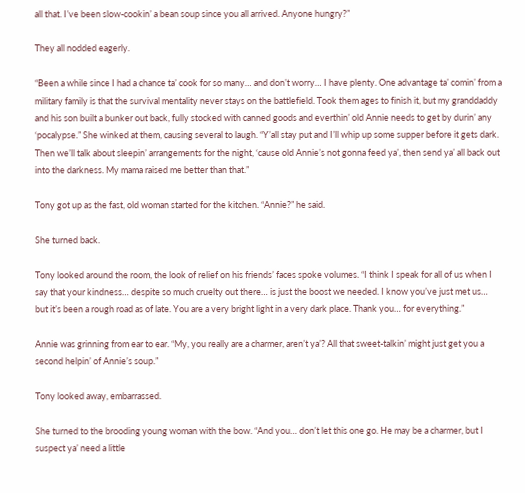all that. I’ve been slow-cookin’ a bean soup since you all arrived. Anyone hungry?”

They all nodded eagerly.

“Been a while since I had a chance ta’ cook for so many… and don’t worry… I have plenty. One advantage ta’ comin’ from a military family is that the survival mentality never stays on the battlefield. Took them ages to finish it, but my granddaddy and his son built a bunker out back, fully stocked with canned goods and everthin’ old Annie needs to get by durin’ any ‘pocalypse.” She winked at them, causing several to laugh. “Y’all stay put and I’ll whip up some supper before it gets dark. Then we’ll talk about sleepin’ arrangements for the night, ‘cause old Annie’s not gonna feed ya’, then send ya’ all back out into the darkness. My mama raised me better than that.”

Tony got up as the fast, old woman started for the kitchen. “Annie?” he said.

She turned back.

Tony looked around the room, the look of relief on his friends’ faces spoke volumes. “I think I speak for all of us when I say that your kindness… despite so much cruelty out there… is just the boost we needed. I know you’ve just met us… but it’s been a rough road as of late. You are a very bright light in a very dark place. Thank you… for everything.”

Annie was grinning from ear to ear. “My, you really are a charmer, aren’t ya’? All that sweet-talkin’ might just get you a second helpin’ of Annie’s soup.”

Tony looked away, embarrassed.

She turned to the brooding young woman with the bow. “And you… don’t let this one go. He may be a charmer, but I suspect ya’ need a little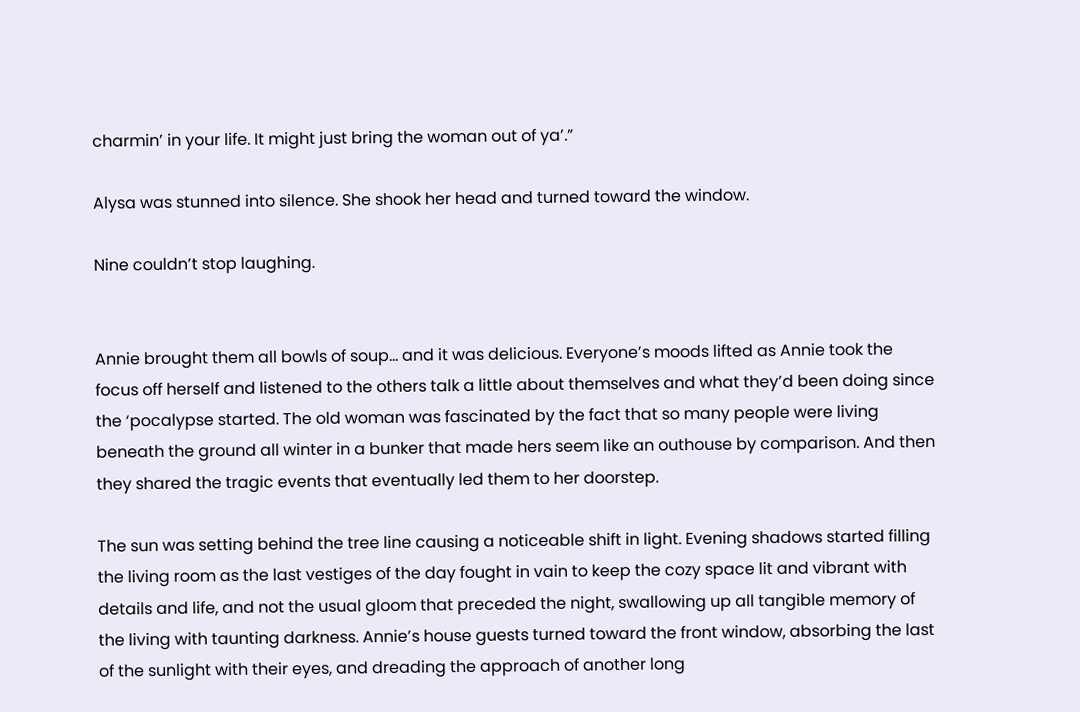charmin’ in your life. It might just bring the woman out of ya’.”

Alysa was stunned into silence. She shook her head and turned toward the window.

Nine couldn’t stop laughing.


Annie brought them all bowls of soup… and it was delicious. Everyone’s moods lifted as Annie took the focus off herself and listened to the others talk a little about themselves and what they’d been doing since the ‘pocalypse started. The old woman was fascinated by the fact that so many people were living beneath the ground all winter in a bunker that made hers seem like an outhouse by comparison. And then they shared the tragic events that eventually led them to her doorstep.

The sun was setting behind the tree line causing a noticeable shift in light. Evening shadows started filling the living room as the last vestiges of the day fought in vain to keep the cozy space lit and vibrant with details and life, and not the usual gloom that preceded the night, swallowing up all tangible memory of the living with taunting darkness. Annie’s house guests turned toward the front window, absorbing the last of the sunlight with their eyes, and dreading the approach of another long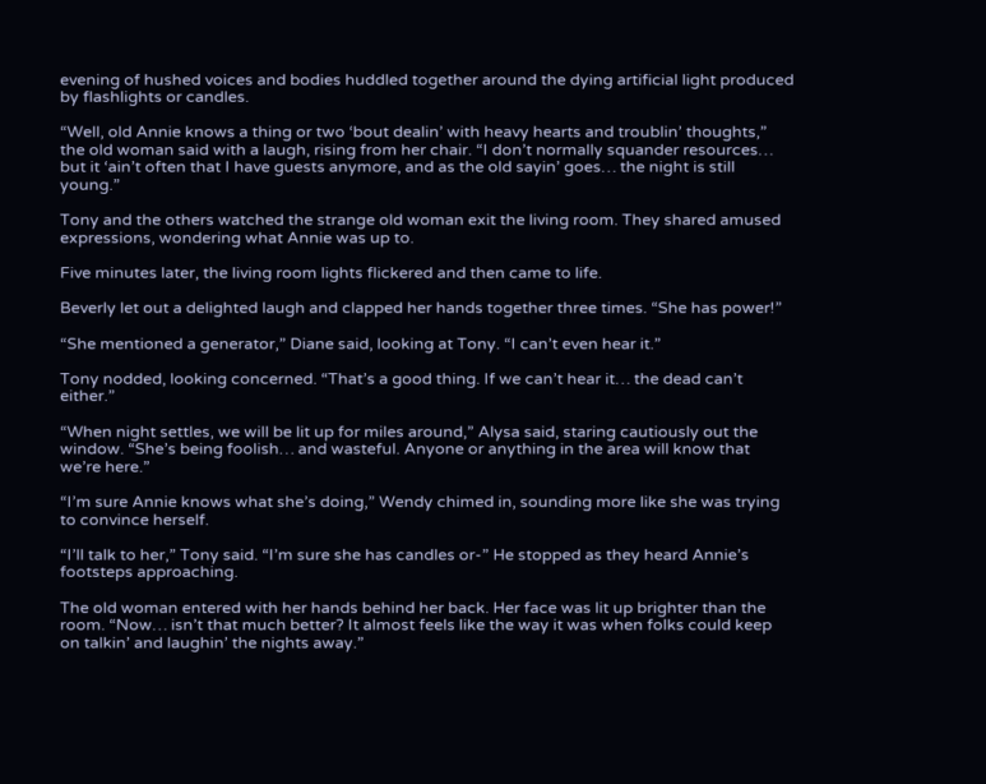evening of hushed voices and bodies huddled together around the dying artificial light produced by flashlights or candles.

“Well, old Annie knows a thing or two ‘bout dealin’ with heavy hearts and troublin’ thoughts,” the old woman said with a laugh, rising from her chair. “I don’t normally squander resources… but it ‘ain’t often that I have guests anymore, and as the old sayin’ goes… the night is still young.”

Tony and the others watched the strange old woman exit the living room. They shared amused expressions, wondering what Annie was up to.

Five minutes later, the living room lights flickered and then came to life.

Beverly let out a delighted laugh and clapped her hands together three times. “She has power!”

“She mentioned a generator,” Diane said, looking at Tony. “I can’t even hear it.”

Tony nodded, looking concerned. “That’s a good thing. If we can’t hear it… the dead can’t either.”

“When night settles, we will be lit up for miles around,” Alysa said, staring cautiously out the window. “She’s being foolish… and wasteful. Anyone or anything in the area will know that we’re here.”

“I’m sure Annie knows what she’s doing,” Wendy chimed in, sounding more like she was trying to convince herself.

“I’ll talk to her,” Tony said. “I’m sure she has candles or-” He stopped as they heard Annie’s footsteps approaching.

The old woman entered with her hands behind her back. Her face was lit up brighter than the room. “Now… isn’t that much better? It almost feels like the way it was when folks could keep on talkin’ and laughin’ the nights away.”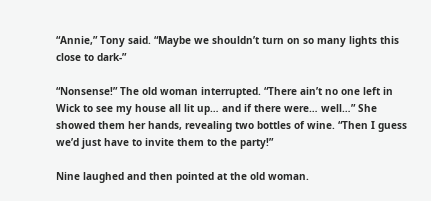“Annie,” Tony said. “Maybe we shouldn’t turn on so many lights this close to dark-”

“Nonsense!” The old woman interrupted. “There ain’t no one left in Wick to see my house all lit up… and if there were… well…” She showed them her hands, revealing two bottles of wine. “Then I guess we’d just have to invite them to the party!”

Nine laughed and then pointed at the old woman.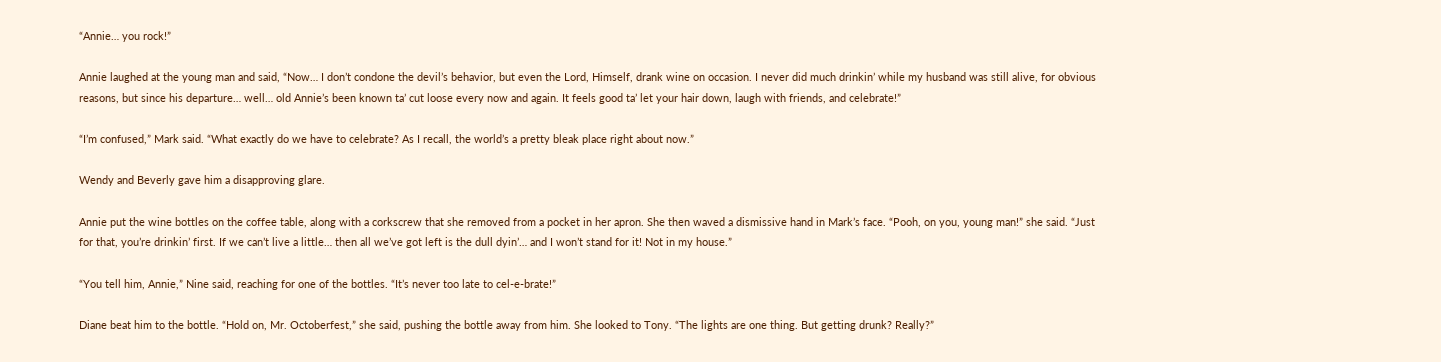“Annie… you rock!”

Annie laughed at the young man and said, “Now… I don’t condone the devil’s behavior, but even the Lord, Himself, drank wine on occasion. I never did much drinkin’ while my husband was still alive, for obvious reasons, but since his departure… well… old Annie’s been known ta’ cut loose every now and again. It feels good ta’ let your hair down, laugh with friends, and celebrate!”

“I’m confused,” Mark said. “What exactly do we have to celebrate? As I recall, the world’s a pretty bleak place right about now.”

Wendy and Beverly gave him a disapproving glare.

Annie put the wine bottles on the coffee table, along with a corkscrew that she removed from a pocket in her apron. She then waved a dismissive hand in Mark’s face. “Pooh, on you, young man!” she said. “Just for that, you’re drinkin’ first. If we can’t live a little… then all we’ve got left is the dull dyin’… and I won’t stand for it! Not in my house.”

“You tell him, Annie,” Nine said, reaching for one of the bottles. “It’s never too late to cel-e-brate!”

Diane beat him to the bottle. “Hold on, Mr. Octoberfest,” she said, pushing the bottle away from him. She looked to Tony. “The lights are one thing. But getting drunk? Really?”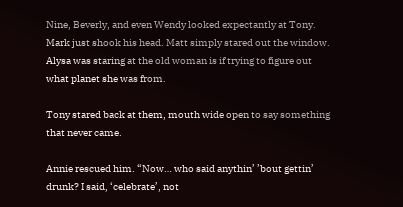Nine, Beverly, and even Wendy looked expectantly at Tony. Mark just shook his head. Matt simply stared out the window. Alysa was staring at the old woman is if trying to figure out what planet she was from.

Tony stared back at them, mouth wide open to say something that never came.

Annie rescued him. “Now… who said anythin’ ’bout gettin’ drunk? I said, ‘celebrate’, not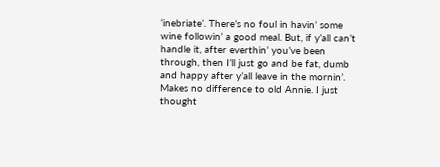‘inebriate’. There’s no foul in havin’ some wine followin’ a good meal. But, if y’all can’t handle it, after everthin’ you’ve been through, then I’ll just go and be fat, dumb and happy after y’all leave in the mornin’. Makes no difference to old Annie. I just thought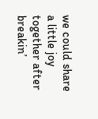we could share a little joy together after breakin’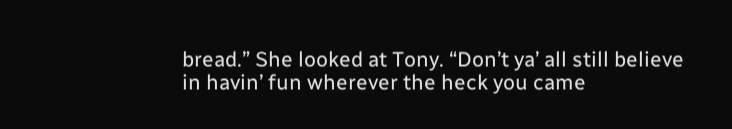bread.” She looked at Tony. “Don’t ya’ all still believe in havin’ fun wherever the heck you came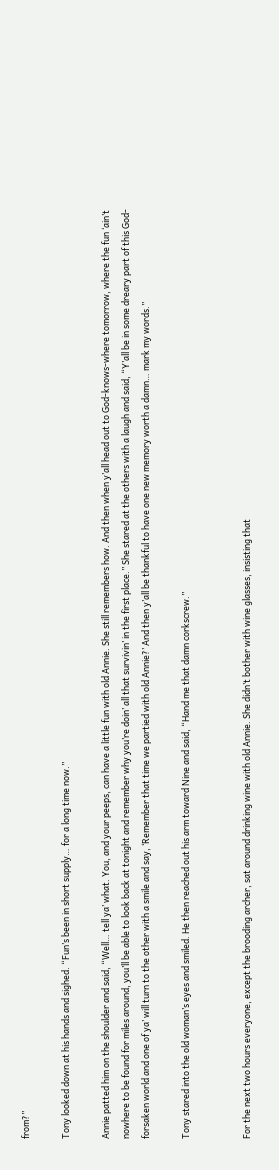from?”

Tony looked down at his hands and sighed. “Fun’s been in short supply… for a long time now.”

Annie patted him on the shoulder and said, “Well… tell ya’ what. You, and your peeps, can have a little fun with old Annie. She still remembers how. And then when y’all head out to God-knows-where tomorrow, where the fun ‘ain’t nowhere to be found for miles around, you’ll be able to look back at tonight and remember why you’re doin’ all that survivin’ in the first place.” She stared at the others with a laugh and said, “Y’all be in some dreary part of this God-forsaken world and one of ya’ will turn to the other with a smile and say, ‘Remember that time we partied with old Annie?’ And then y’all be thankful to have one new memory worth a damn… mark my words.”

Tony stared into the old woman’s eyes and smiled. He then reached out his arm toward Nine and said, “Hand me that damn corkscrew.”


For the next two hours everyone, except the brooding archer, sat around drinking wine with old Annie. She didn’t bother with wine glasses, insisting that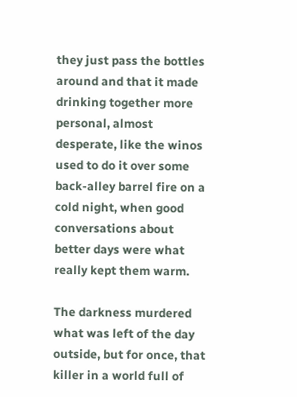they just pass the bottles around and that it made drinking together more personal, almost desperate, like the winos used to do it over some back-alley barrel fire on a cold night, when good conversations about better days were what really kept them warm.

The darkness murdered what was left of the day outside, but for once, that killer in a world full of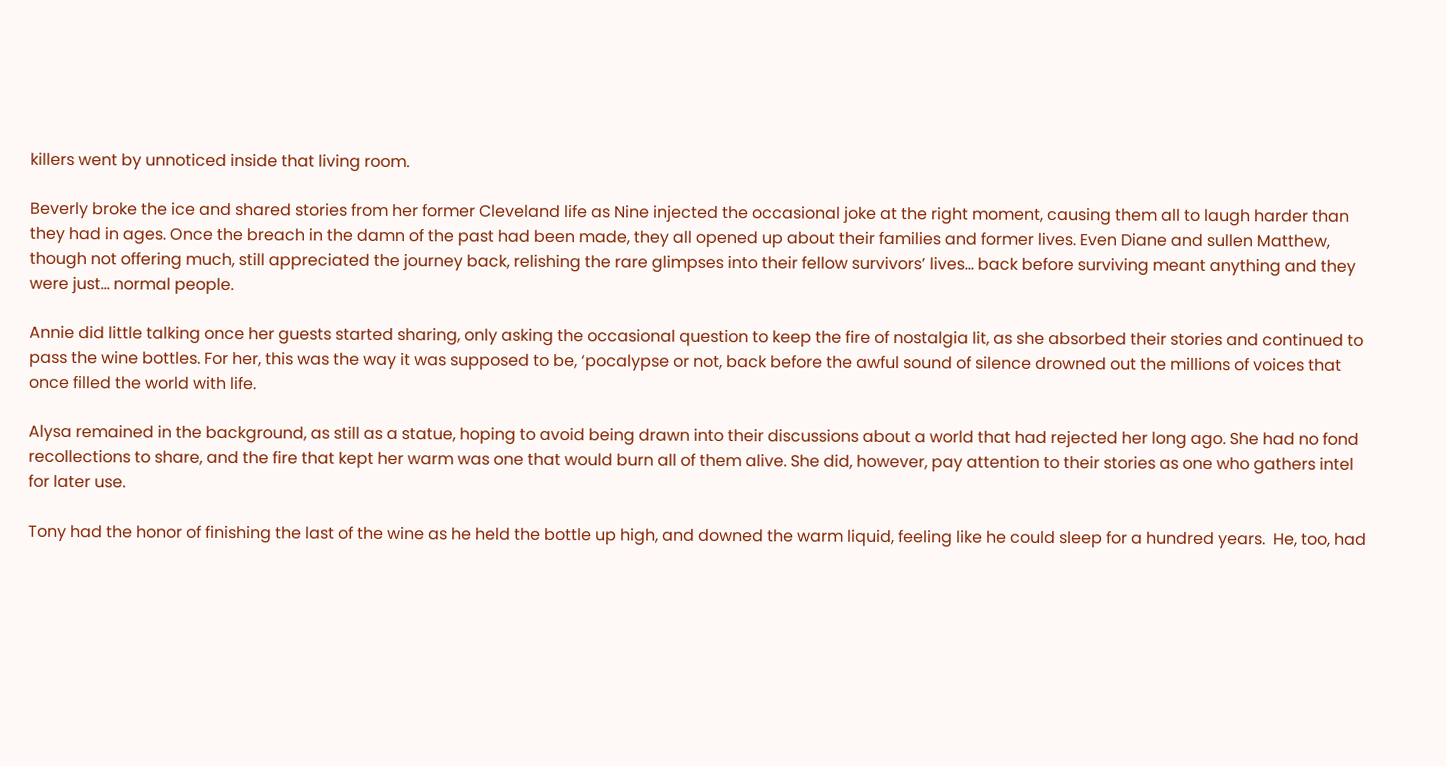killers went by unnoticed inside that living room.

Beverly broke the ice and shared stories from her former Cleveland life as Nine injected the occasional joke at the right moment, causing them all to laugh harder than they had in ages. Once the breach in the damn of the past had been made, they all opened up about their families and former lives. Even Diane and sullen Matthew, though not offering much, still appreciated the journey back, relishing the rare glimpses into their fellow survivors’ lives… back before surviving meant anything and they were just… normal people.

Annie did little talking once her guests started sharing, only asking the occasional question to keep the fire of nostalgia lit, as she absorbed their stories and continued to pass the wine bottles. For her, this was the way it was supposed to be, ‘pocalypse or not, back before the awful sound of silence drowned out the millions of voices that once filled the world with life.

Alysa remained in the background, as still as a statue, hoping to avoid being drawn into their discussions about a world that had rejected her long ago. She had no fond recollections to share, and the fire that kept her warm was one that would burn all of them alive. She did, however, pay attention to their stories as one who gathers intel for later use.

Tony had the honor of finishing the last of the wine as he held the bottle up high, and downed the warm liquid, feeling like he could sleep for a hundred years.  He, too, had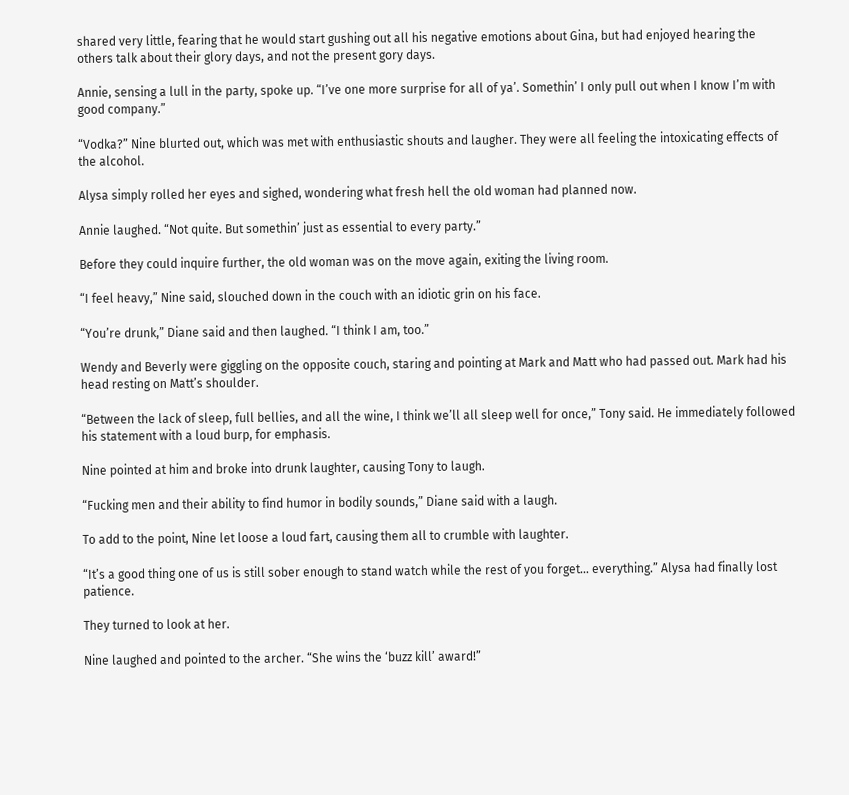shared very little, fearing that he would start gushing out all his negative emotions about Gina, but had enjoyed hearing the others talk about their glory days, and not the present gory days.

Annie, sensing a lull in the party, spoke up. “I’ve one more surprise for all of ya’. Somethin’ I only pull out when I know I’m with good company.”

“Vodka?” Nine blurted out, which was met with enthusiastic shouts and laugher. They were all feeling the intoxicating effects of the alcohol.

Alysa simply rolled her eyes and sighed, wondering what fresh hell the old woman had planned now.

Annie laughed. “Not quite. But somethin’ just as essential to every party.”

Before they could inquire further, the old woman was on the move again, exiting the living room.

“I feel heavy,” Nine said, slouched down in the couch with an idiotic grin on his face.

“You’re drunk,” Diane said and then laughed. “I think I am, too.”

Wendy and Beverly were giggling on the opposite couch, staring and pointing at Mark and Matt who had passed out. Mark had his head resting on Matt’s shoulder.

“Between the lack of sleep, full bellies, and all the wine, I think we’ll all sleep well for once,” Tony said. He immediately followed his statement with a loud burp, for emphasis.

Nine pointed at him and broke into drunk laughter, causing Tony to laugh.

“Fucking men and their ability to find humor in bodily sounds,” Diane said with a laugh.

To add to the point, Nine let loose a loud fart, causing them all to crumble with laughter.

“It’s a good thing one of us is still sober enough to stand watch while the rest of you forget… everything.” Alysa had finally lost patience.

They turned to look at her.

Nine laughed and pointed to the archer. “She wins the ‘buzz kill’ award!”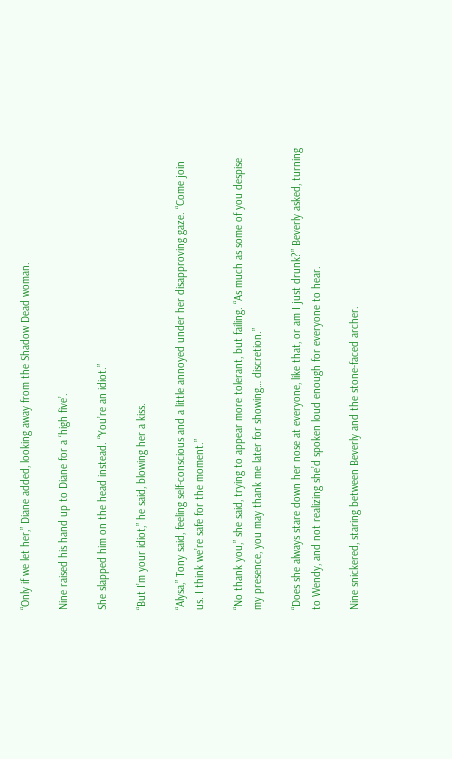“Only if we let her,” Diane added, looking away from the Shadow Dead woman.

Nine raised his hand up to Diane for a ‘high five’.

She slapped him on the head instead. “You’re an idiot.”

“But I’m your idiot,” he said, blowing her a kiss.

“Alysa,” Tony said, feeling self-conscious and a little annoyed under her disapproving gaze. “Come join us. I think we’re safe for the moment.”

“No thank you,” she said, trying to appear more tolerant, but failing. “As much as some of you despise my presence, you may thank me later for showing… discretion.”

“Does she always stare down her nose at everyone, like that, or am I just drunk?” Beverly asked, turning to Wendy, and not realizing she’d spoken loud enough for everyone to hear.

Nine snickered, staring between Beverly and the stone-faced archer.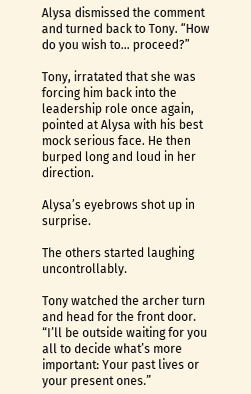Alysa dismissed the comment and turned back to Tony. “How do you wish to… proceed?”

Tony, irratated that she was forcing him back into the leadership role once again, pointed at Alysa with his best mock serious face. He then burped long and loud in her direction.

Alysa’s eyebrows shot up in surprise.

The others started laughing uncontrollably.

Tony watched the archer turn and head for the front door. “I’ll be outside waiting for you all to decide what’s more important: Your past lives or your present ones.”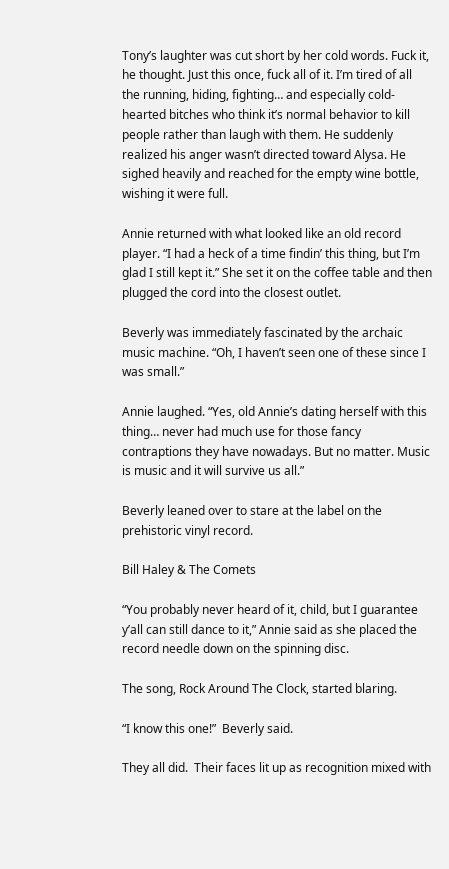Tony’s laughter was cut short by her cold words. Fuck it, he thought. Just this once, fuck all of it. I’m tired of all the running, hiding, fighting… and especially cold-hearted bitches who think it’s normal behavior to kill people rather than laugh with them. He suddenly realized his anger wasn’t directed toward Alysa. He sighed heavily and reached for the empty wine bottle, wishing it were full.

Annie returned with what looked like an old record player. “I had a heck of a time findin’ this thing, but I’m glad I still kept it.” She set it on the coffee table and then plugged the cord into the closest outlet.

Beverly was immediately fascinated by the archaic music machine. “Oh, I haven’t seen one of these since I was small.”

Annie laughed. “Yes, old Annie’s dating herself with this thing… never had much use for those fancy contraptions they have nowadays. But no matter. Music is music and it will survive us all.”

Beverly leaned over to stare at the label on the prehistoric vinyl record.

Bill Haley & The Comets

“You probably never heard of it, child, but I guarantee y’all can still dance to it,” Annie said as she placed the record needle down on the spinning disc.

The song, Rock Around The Clock, started blaring.

“I know this one!”  Beverly said.

They all did.  Their faces lit up as recognition mixed with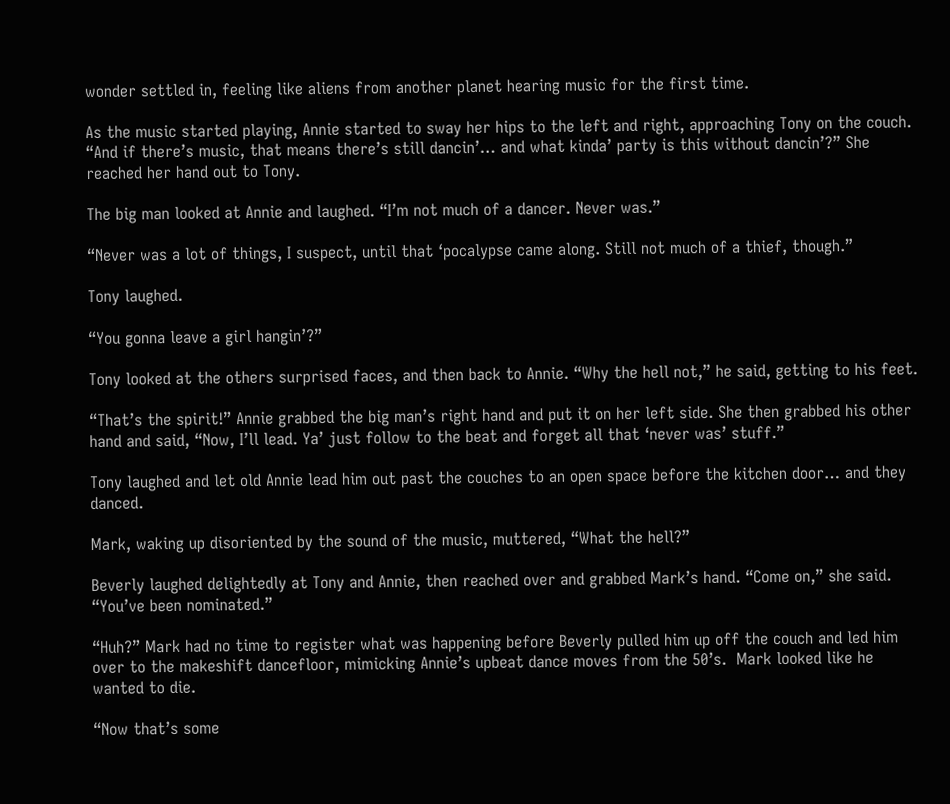wonder settled in, feeling like aliens from another planet hearing music for the first time.

As the music started playing, Annie started to sway her hips to the left and right, approaching Tony on the couch. “And if there’s music, that means there’s still dancin’… and what kinda’ party is this without dancin’?” She reached her hand out to Tony.

The big man looked at Annie and laughed. “I’m not much of a dancer. Never was.”

“Never was a lot of things, I suspect, until that ‘pocalypse came along. Still not much of a thief, though.”

Tony laughed.

“You gonna leave a girl hangin’?”

Tony looked at the others surprised faces, and then back to Annie. “Why the hell not,” he said, getting to his feet.

“That’s the spirit!” Annie grabbed the big man’s right hand and put it on her left side. She then grabbed his other hand and said, “Now, I’ll lead. Ya’ just follow to the beat and forget all that ‘never was’ stuff.”

Tony laughed and let old Annie lead him out past the couches to an open space before the kitchen door… and they danced.

Mark, waking up disoriented by the sound of the music, muttered, “What the hell?”

Beverly laughed delightedly at Tony and Annie, then reached over and grabbed Mark’s hand. “Come on,” she said. “You’ve been nominated.”

“Huh?” Mark had no time to register what was happening before Beverly pulled him up off the couch and led him over to the makeshift dancefloor, mimicking Annie’s upbeat dance moves from the 50’s.  Mark looked like he wanted to die.

“Now that’s some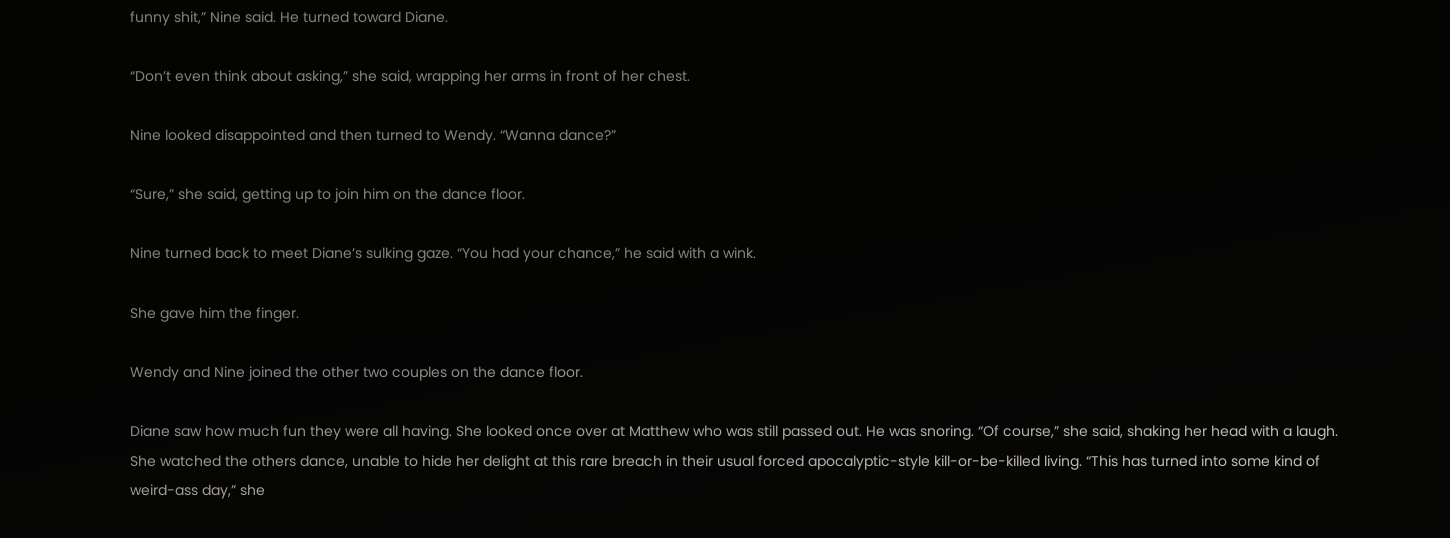funny shit,” Nine said. He turned toward Diane.

“Don’t even think about asking,” she said, wrapping her arms in front of her chest.

Nine looked disappointed and then turned to Wendy. “Wanna dance?”

“Sure,” she said, getting up to join him on the dance floor.

Nine turned back to meet Diane’s sulking gaze. “You had your chance,” he said with a wink.

She gave him the finger.

Wendy and Nine joined the other two couples on the dance floor.

Diane saw how much fun they were all having. She looked once over at Matthew who was still passed out. He was snoring. “Of course,” she said, shaking her head with a laugh. She watched the others dance, unable to hide her delight at this rare breach in their usual forced apocalyptic-style kill-or-be-killed living. “This has turned into some kind of weird-ass day,” she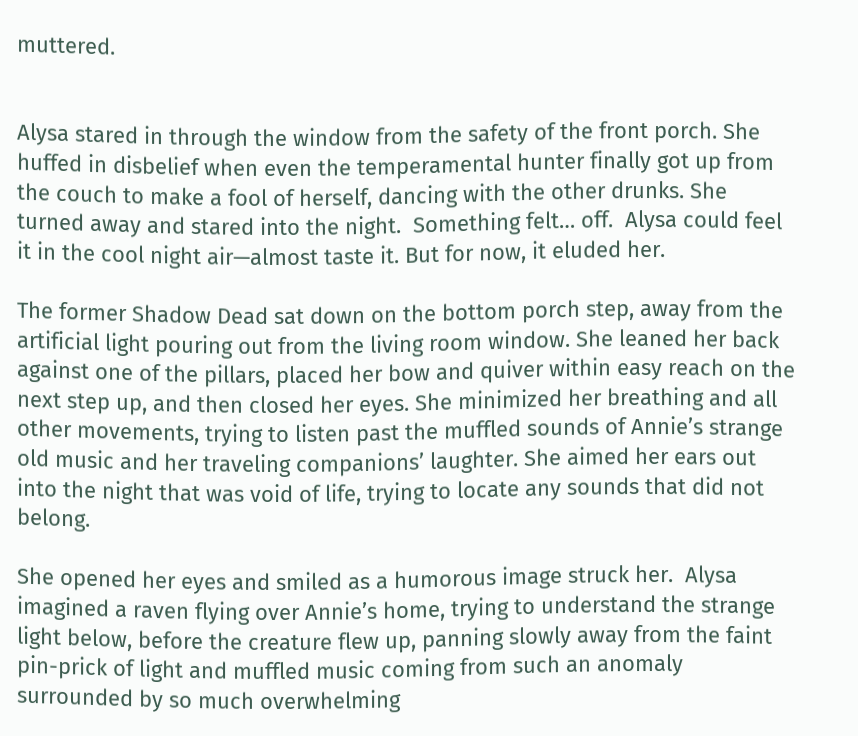muttered.


Alysa stared in through the window from the safety of the front porch. She huffed in disbelief when even the temperamental hunter finally got up from the couch to make a fool of herself, dancing with the other drunks. She turned away and stared into the night.  Something felt… off.  Alysa could feel it in the cool night air—almost taste it. But for now, it eluded her.

The former Shadow Dead sat down on the bottom porch step, away from the artificial light pouring out from the living room window. She leaned her back against one of the pillars, placed her bow and quiver within easy reach on the next step up, and then closed her eyes. She minimized her breathing and all other movements, trying to listen past the muffled sounds of Annie’s strange old music and her traveling companions’ laughter. She aimed her ears out into the night that was void of life, trying to locate any sounds that did not belong.

She opened her eyes and smiled as a humorous image struck her.  Alysa imagined a raven flying over Annie’s home, trying to understand the strange light below, before the creature flew up, panning slowly away from the faint pin-prick of light and muffled music coming from such an anomaly surrounded by so much overwhelming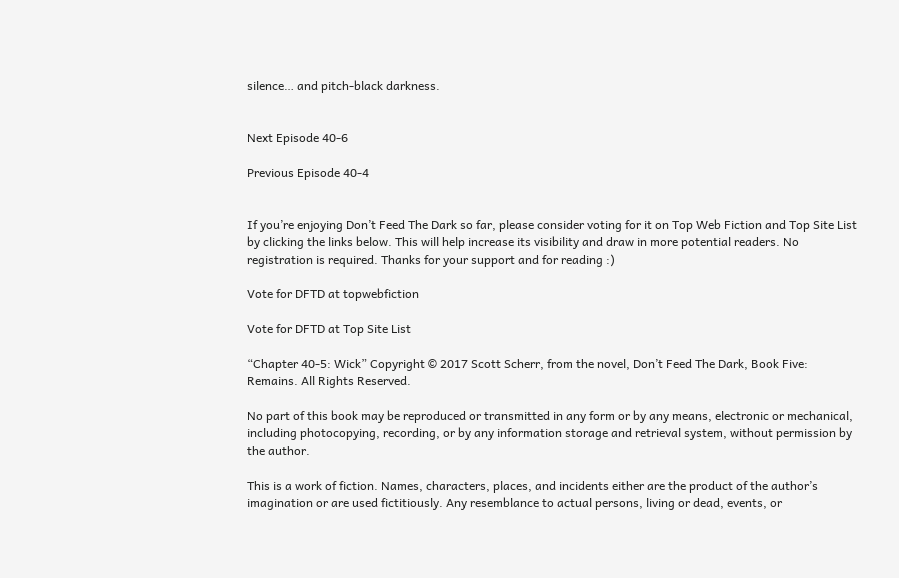silence… and pitch-black darkness.


Next Episode 40-6

Previous Episode 40-4


If you’re enjoying Don’t Feed The Dark so far, please consider voting for it on Top Web Fiction and Top Site List by clicking the links below. This will help increase its visibility and draw in more potential readers. No registration is required. Thanks for your support and for reading :)

Vote for DFTD at topwebfiction

Vote for DFTD at Top Site List

“Chapter 40-5: Wick” Copyright © 2017 Scott Scherr, from the novel, Don’t Feed The Dark, Book Five: Remains. All Rights Reserved.

No part of this book may be reproduced or transmitted in any form or by any means, electronic or mechanical, including photocopying, recording, or by any information storage and retrieval system, without permission by the author.

This is a work of fiction. Names, characters, places, and incidents either are the product of the author’s imagination or are used fictitiously. Any resemblance to actual persons, living or dead, events, or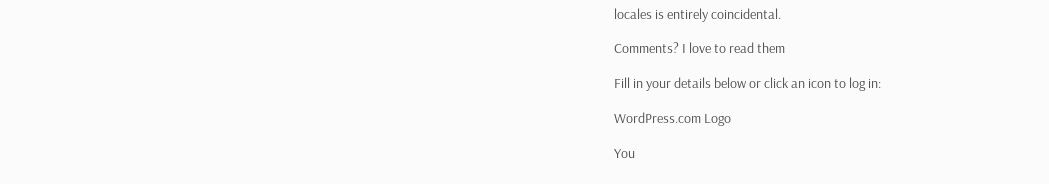locales is entirely coincidental.

Comments? I love to read them

Fill in your details below or click an icon to log in:

WordPress.com Logo

You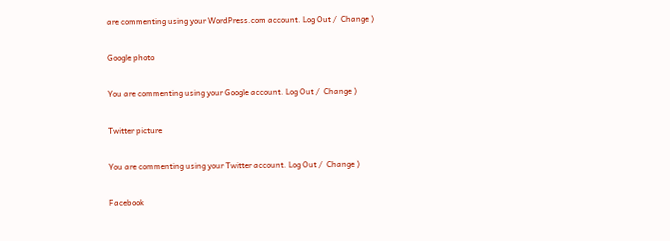are commenting using your WordPress.com account. Log Out /  Change )

Google photo

You are commenting using your Google account. Log Out /  Change )

Twitter picture

You are commenting using your Twitter account. Log Out /  Change )

Facebook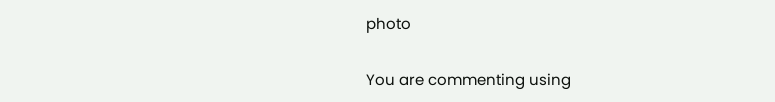photo

You are commenting using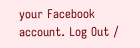your Facebook account. Log Out /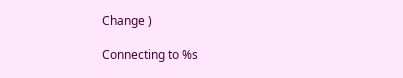Change )

Connecting to %s